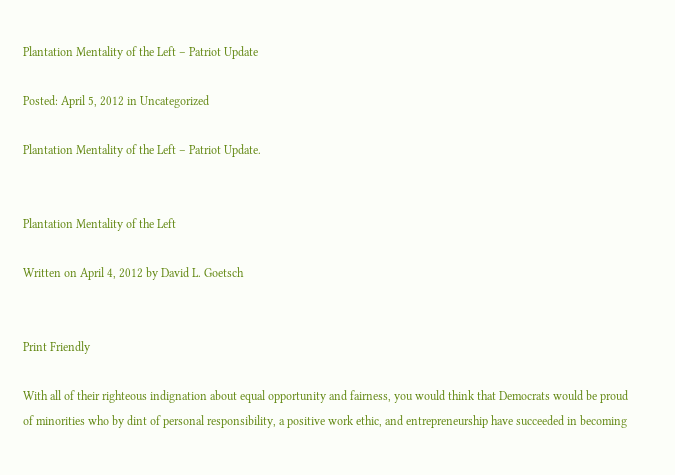Plantation Mentality of the Left – Patriot Update

Posted: April 5, 2012 in Uncategorized

Plantation Mentality of the Left – Patriot Update.


Plantation Mentality of the Left

Written on April 4, 2012 by David L. Goetsch


Print Friendly

With all of their righteous indignation about equal opportunity and fairness, you would think that Democrats would be proud of minorities who by dint of personal responsibility, a positive work ethic, and entrepreneurship have succeeded in becoming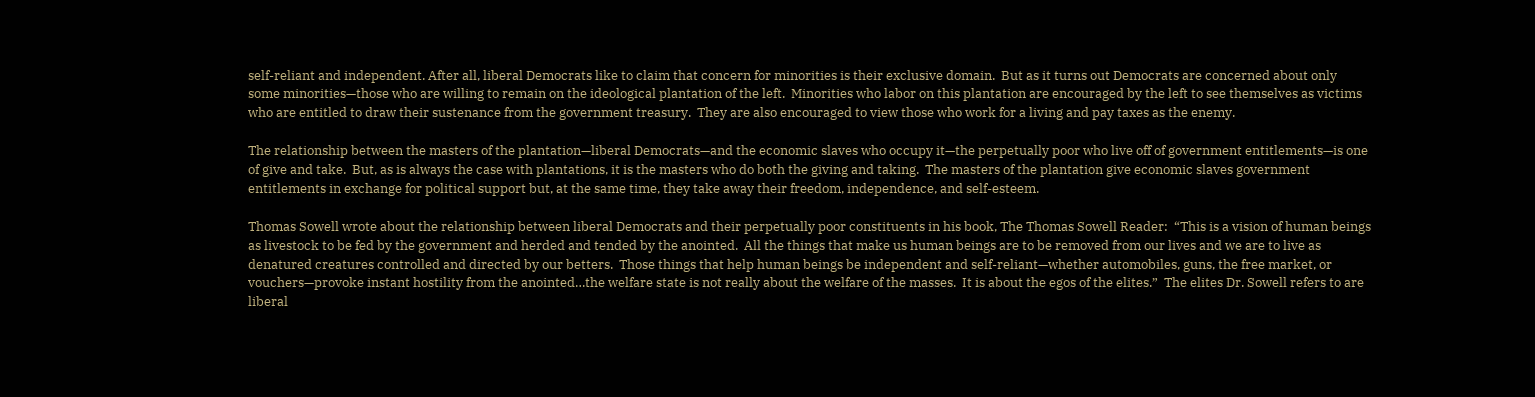self-reliant and independent. After all, liberal Democrats like to claim that concern for minorities is their exclusive domain.  But as it turns out Democrats are concerned about only some minorities—those who are willing to remain on the ideological plantation of the left.  Minorities who labor on this plantation are encouraged by the left to see themselves as victims who are entitled to draw their sustenance from the government treasury.  They are also encouraged to view those who work for a living and pay taxes as the enemy.

The relationship between the masters of the plantation—liberal Democrats—and the economic slaves who occupy it—the perpetually poor who live off of government entitlements—is one of give and take.  But, as is always the case with plantations, it is the masters who do both the giving and taking.  The masters of the plantation give economic slaves government entitlements in exchange for political support but, at the same time, they take away their freedom, independence, and self-esteem.

Thomas Sowell wrote about the relationship between liberal Democrats and their perpetually poor constituents in his book, The Thomas Sowell Reader:  “This is a vision of human beings as livestock to be fed by the government and herded and tended by the anointed.  All the things that make us human beings are to be removed from our lives and we are to live as denatured creatures controlled and directed by our betters.  Those things that help human beings be independent and self-reliant—whether automobiles, guns, the free market, or vouchers—provoke instant hostility from the anointed…the welfare state is not really about the welfare of the masses.  It is about the egos of the elites.”  The elites Dr. Sowell refers to are liberal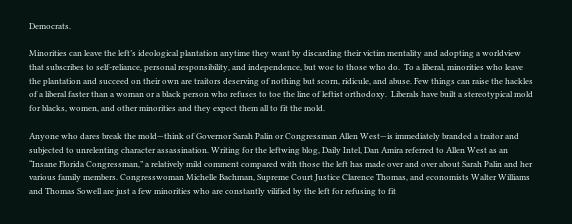Democrats.

Minorities can leave the left’s ideological plantation anytime they want by discarding their victim mentality and adopting a worldview that subscribes to self-reliance, personal responsibility, and independence, but woe to those who do.  To a liberal, minorities who leave the plantation and succeed on their own are traitors deserving of nothing but scorn, ridicule, and abuse. Few things can raise the hackles of a liberal faster than a woman or a black person who refuses to toe the line of leftist orthodoxy.  Liberals have built a stereotypical mold for blacks, women, and other minorities and they expect them all to fit the mold.

Anyone who dares break the mold—think of Governor Sarah Palin or Congressman Allen West—is immediately branded a traitor and subjected to unrelenting character assassination. Writing for the leftwing blog, Daily Intel, Dan Amira referred to Allen West as an “Insane Florida Congressman,” a relatively mild comment compared with those the left has made over and over about Sarah Palin and her various family members. Congresswoman Michelle Bachman, Supreme Court Justice Clarence Thomas, and economists Walter Williams and Thomas Sowell are just a few minorities who are constantly vilified by the left for refusing to fit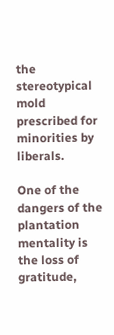the stereotypical mold prescribed for minorities by liberals.

One of the dangers of the plantation mentality is the loss of gratitude,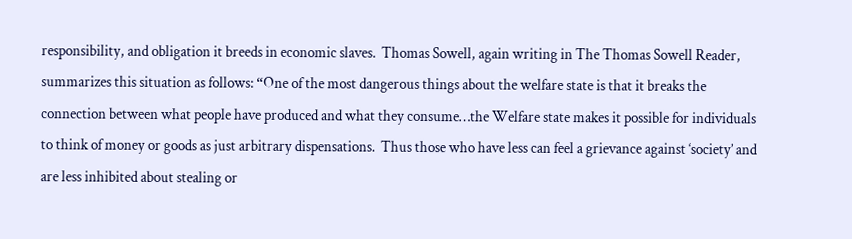responsibility, and obligation it breeds in economic slaves.  Thomas Sowell, again writing in The Thomas Sowell Reader, summarizes this situation as follows: “One of the most dangerous things about the welfare state is that it breaks the connection between what people have produced and what they consume…the Welfare state makes it possible for individuals to think of money or goods as just arbitrary dispensations.  Thus those who have less can feel a grievance against ‘society’ and are less inhibited about stealing or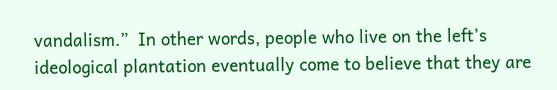vandalism.”  In other words, people who live on the left’s ideological plantation eventually come to believe that they are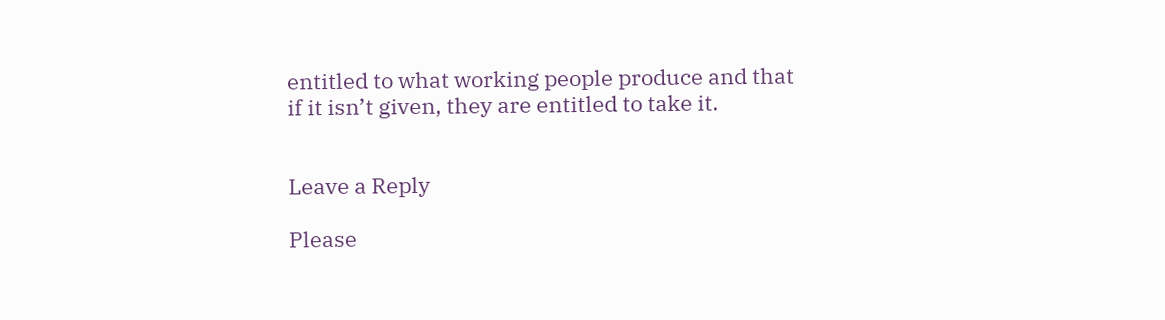entitled to what working people produce and that if it isn’t given, they are entitled to take it.


Leave a Reply

Please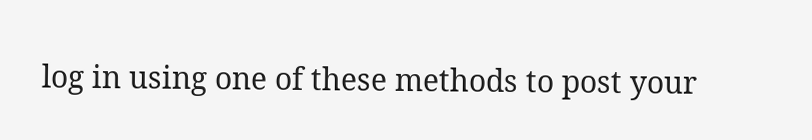log in using one of these methods to post your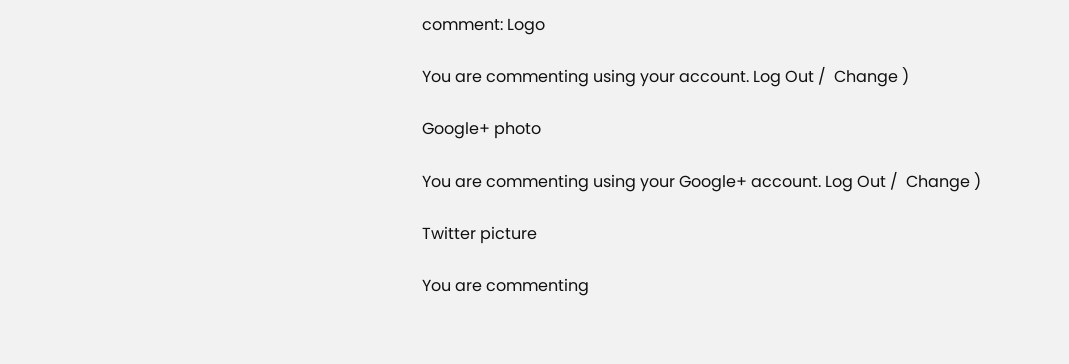comment: Logo

You are commenting using your account. Log Out /  Change )

Google+ photo

You are commenting using your Google+ account. Log Out /  Change )

Twitter picture

You are commenting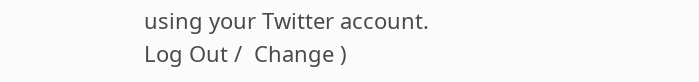using your Twitter account. Log Out /  Change )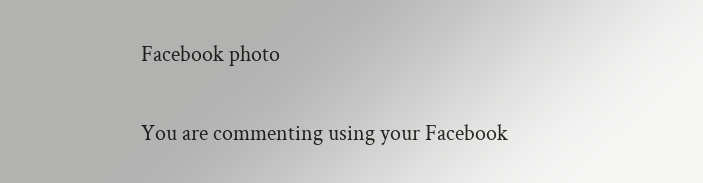Facebook photo

You are commenting using your Facebook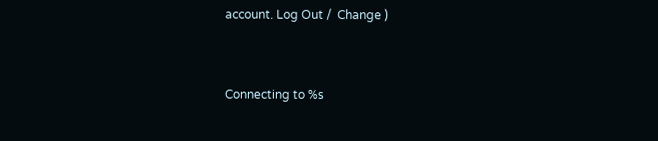account. Log Out /  Change )


Connecting to %s